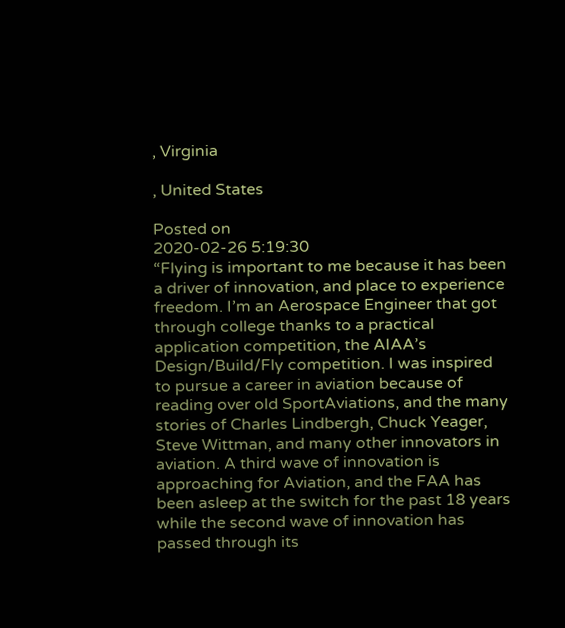, Virginia

, United States

Posted on
2020-02-26 5:19:30
“Flying is important to me because it has been a driver of innovation, and place to experience freedom. I’m an Aerospace Engineer that got through college thanks to a practical application competition, the AIAA’s Design/Build/Fly competition. I was inspired to pursue a career in aviation because of reading over old SportAviations, and the many stories of Charles Lindbergh, Chuck Yeager, Steve Wittman, and many other innovators in aviation. A third wave of innovation is approaching for Aviation, and the FAA has been asleep at the switch for the past 18 years while the second wave of innovation has passed through its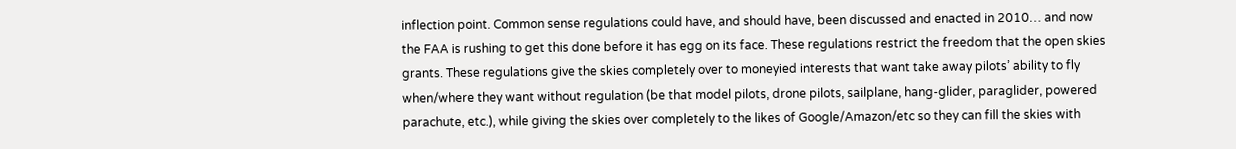inflection point. Common sense regulations could have, and should have, been discussed and enacted in 2010… and now the FAA is rushing to get this done before it has egg on its face. These regulations restrict the freedom that the open skies grants. These regulations give the skies completely over to moneyied interests that want take away pilots’ ability to fly when/where they want without regulation (be that model pilots, drone pilots, sailplane, hang-glider, paraglider, powered parachute, etc.), while giving the skies over completely to the likes of Google/Amazon/etc so they can fill the skies with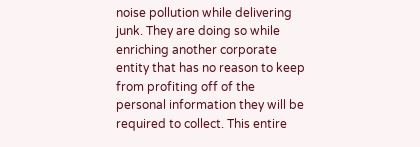noise pollution while delivering junk. They are doing so while enriching another corporate entity that has no reason to keep from profiting off of the personal information they will be required to collect. This entire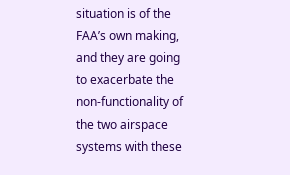situation is of the FAA’s own making, and they are going to exacerbate the non-functionality of the two airspace systems with these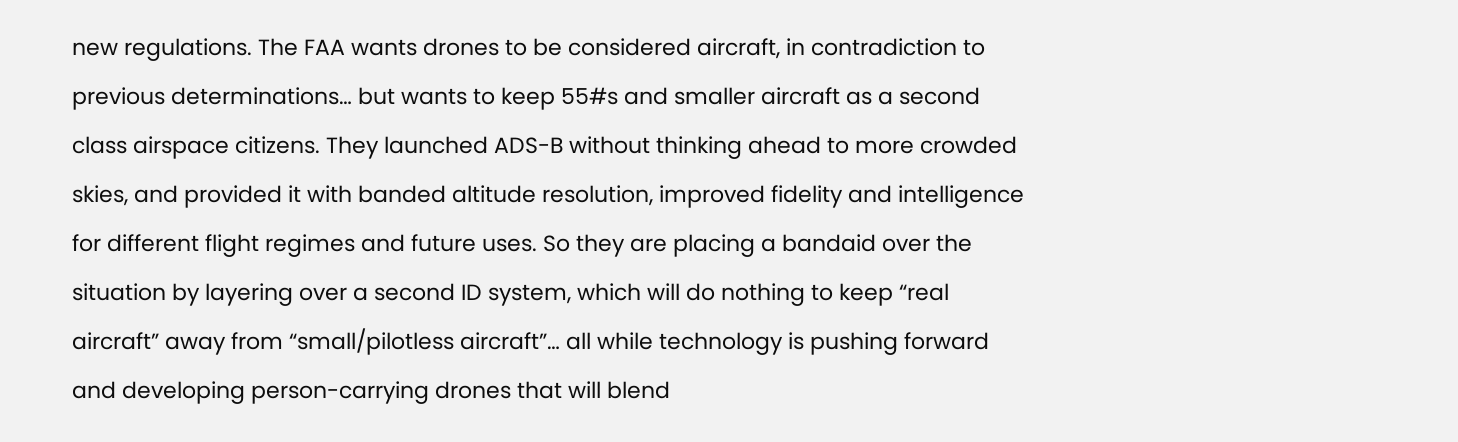new regulations. The FAA wants drones to be considered aircraft, in contradiction to previous determinations… but wants to keep 55#s and smaller aircraft as a second class airspace citizens. They launched ADS-B without thinking ahead to more crowded skies, and provided it with banded altitude resolution, improved fidelity and intelligence for different flight regimes and future uses. So they are placing a bandaid over the situation by layering over a second ID system, which will do nothing to keep “real aircraft” away from “small/pilotless aircraft”… all while technology is pushing forward and developing person-carrying drones that will blend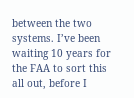between the two systems. I’ve been waiting 10 years for the FAA to sort this all out, before I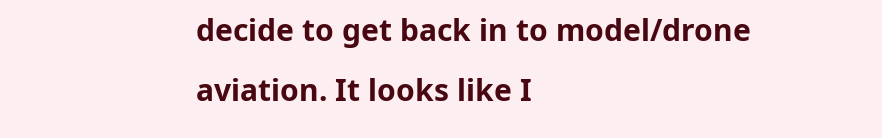decide to get back in to model/drone aviation. It looks like I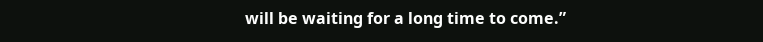will be waiting for a long time to come.”